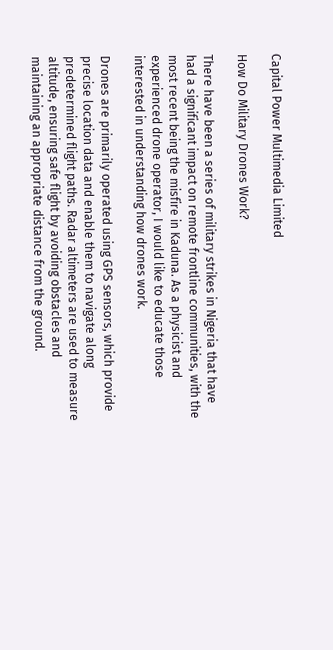Capital Power Multimedia Limited

How Do Military Drones Work?

There have been a series of military strikes in Nigeria that have had a significant impact on remote frontline communities, with the most recent being the misfire in Kaduna. As a physicist and experienced drone operator, I would like to educate those interested in understanding how drones work.

Drones are primarily operated using GPS sensors, which provide precise location data and enable them to navigate along predetermined flight paths. Radar altimeters are used to measure altitude, ensuring safe flight by avoiding obstacles and maintaining an appropriate distance from the ground.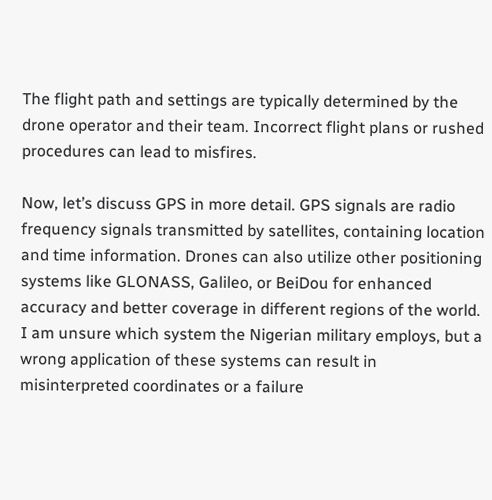The flight path and settings are typically determined by the drone operator and their team. Incorrect flight plans or rushed procedures can lead to misfires.

Now, let’s discuss GPS in more detail. GPS signals are radio frequency signals transmitted by satellites, containing location and time information. Drones can also utilize other positioning systems like GLONASS, Galileo, or BeiDou for enhanced accuracy and better coverage in different regions of the world. I am unsure which system the Nigerian military employs, but a wrong application of these systems can result in misinterpreted coordinates or a failure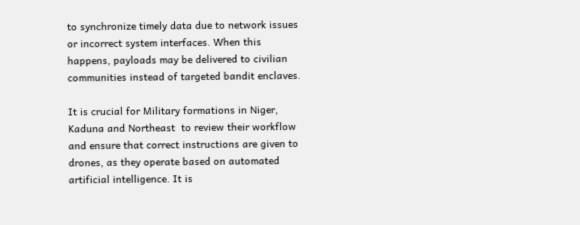to synchronize timely data due to network issues or incorrect system interfaces. When this happens, payloads may be delivered to civilian communities instead of targeted bandit enclaves.

It is crucial for Military formations in Niger, Kaduna and Northeast  to review their workflow and ensure that correct instructions are given to drones, as they operate based on automated artificial intelligence. It is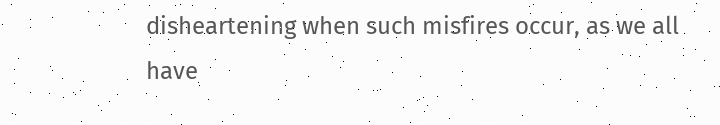disheartening when such misfires occur, as we all have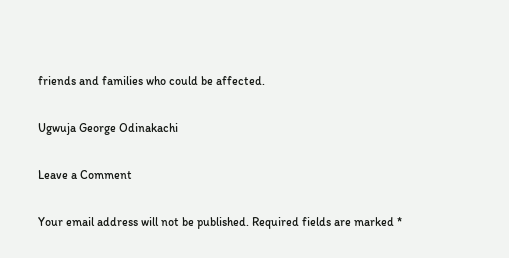friends and families who could be affected.

Ugwuja George Odinakachi

Leave a Comment

Your email address will not be published. Required fields are marked *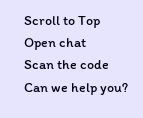Scroll to Top
Open chat
Scan the code
Can we help you?